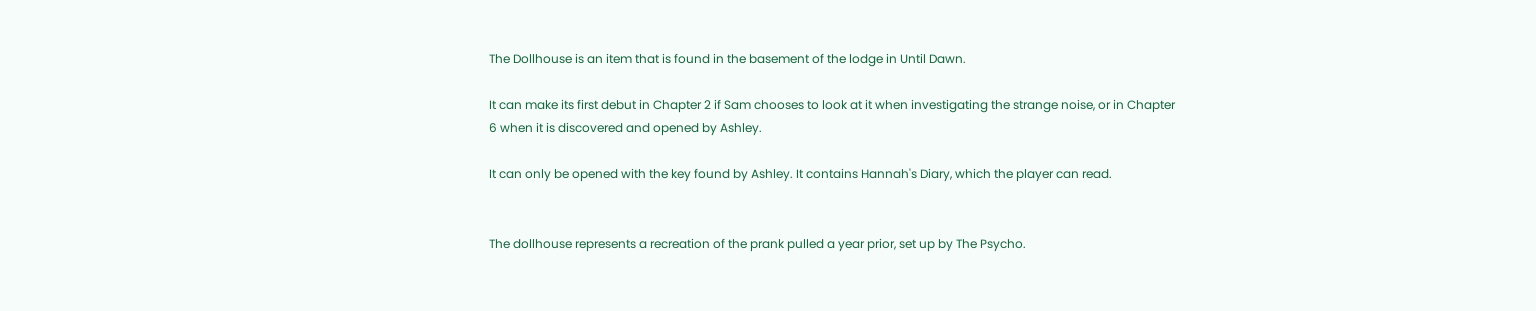The Dollhouse is an item that is found in the basement of the lodge in Until Dawn.

It can make its first debut in Chapter 2 if Sam chooses to look at it when investigating the strange noise, or in Chapter 6 when it is discovered and opened by Ashley.

It can only be opened with the key found by Ashley. It contains Hannah's Diary, which the player can read.


The dollhouse represents a recreation of the prank pulled a year prior, set up by The Psycho.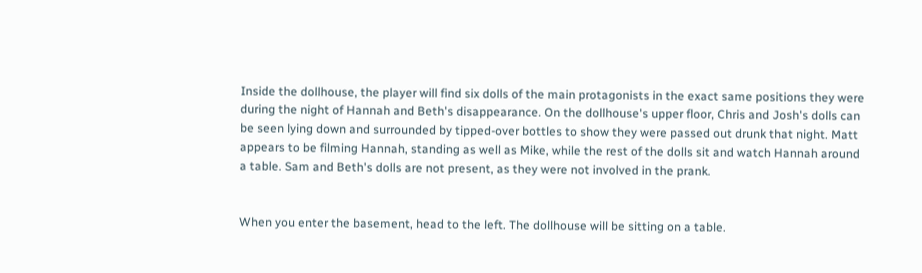Inside the dollhouse, the player will find six dolls of the main protagonists in the exact same positions they were during the night of Hannah and Beth's disappearance. On the dollhouse's upper floor, Chris and Josh's dolls can be seen lying down and surrounded by tipped-over bottles to show they were passed out drunk that night. Matt appears to be filming Hannah, standing as well as Mike, while the rest of the dolls sit and watch Hannah around a table. Sam and Beth's dolls are not present, as they were not involved in the prank.


When you enter the basement, head to the left. The dollhouse will be sitting on a table.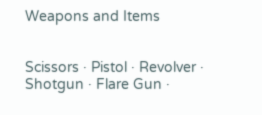Weapons and Items


Scissors · Pistol · Revolver · Shotgun · Flare Gun ·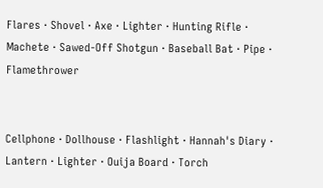Flares · Shovel · Axe · Lighter · Hunting Rifle · Machete · Sawed-Off Shotgun · Baseball Bat · Pipe · Flamethrower


Cellphone · Dollhouse · Flashlight · Hannah's Diary · Lantern · Lighter · Ouija Board · Torch